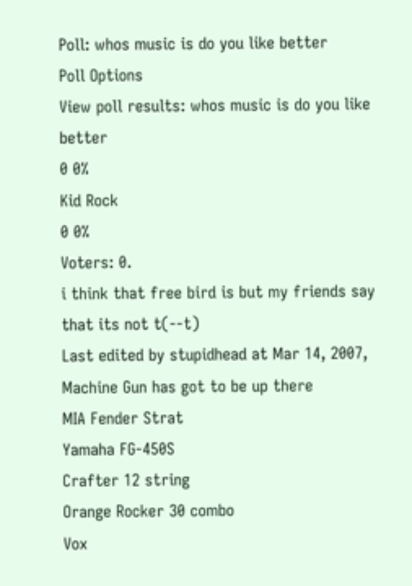Poll: whos music is do you like better
Poll Options
View poll results: whos music is do you like better
0 0%
Kid Rock
0 0%
Voters: 0.
i think that free bird is but my friends say that its not t(--t)
Last edited by stupidhead at Mar 14, 2007,
Machine Gun has got to be up there
MIA Fender Strat
Yamaha FG-450S
Crafter 12 string
Orange Rocker 30 combo
Vox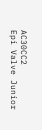AC30CC2
Epi Valve Junior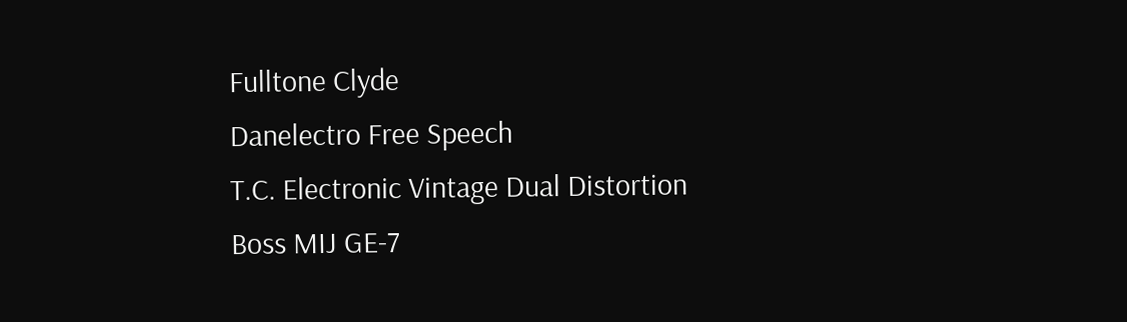Fulltone Clyde
Danelectro Free Speech
T.C. Electronic Vintage Dual Distortion
Boss MIJ GE-7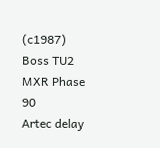(c1987)
Boss TU2
MXR Phase 90
Artec delay